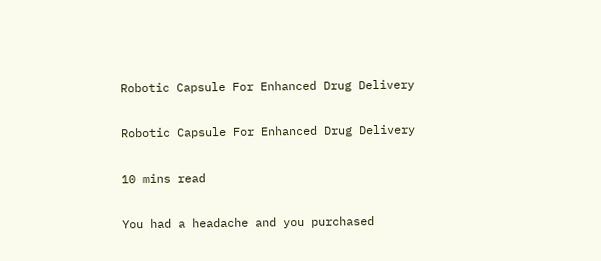Robotic Capsule For Enhanced Drug Delivery

Robotic Capsule For Enhanced Drug Delivery

10 mins read

You had a headache and you purchased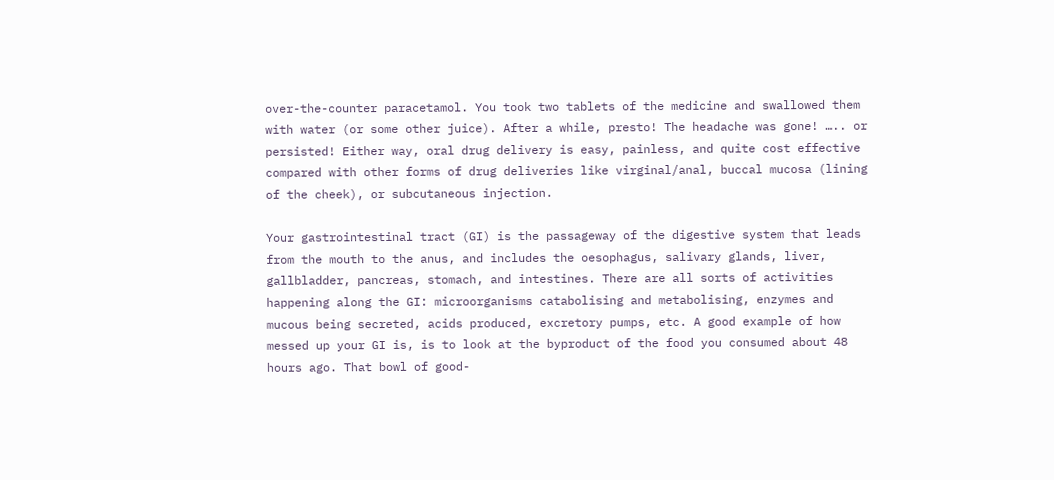over-the-counter paracetamol. You took two tablets of the medicine and swallowed them with water (or some other juice). After a while, presto! The headache was gone! ….. or persisted! Either way, oral drug delivery is easy, painless, and quite cost effective compared with other forms of drug deliveries like virginal/anal, buccal mucosa (lining of the cheek), or subcutaneous injection.

Your gastrointestinal tract (GI) is the passageway of the digestive system that leads from the mouth to the anus, and includes the oesophagus, salivary glands, liver, gallbladder, pancreas, stomach, and intestines. There are all sorts of activities happening along the GI: microorganisms catabolising and metabolising, enzymes and mucous being secreted, acids produced, excretory pumps, etc. A good example of how messed up your GI is, is to look at the byproduct of the food you consumed about 48 hours ago. That bowl of good-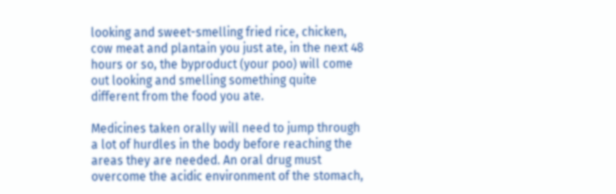looking and sweet-smelling fried rice, chicken, cow meat and plantain you just ate, in the next 48 hours or so, the byproduct (your poo) will come out looking and smelling something quite different from the food you ate.

Medicines taken orally will need to jump through a lot of hurdles in the body before reaching the areas they are needed. An oral drug must overcome the acidic environment of the stomach,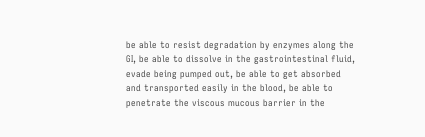be able to resist degradation by enzymes along the GI, be able to dissolve in the gastrointestinal fluid, evade being pumped out, be able to get absorbed and transported easily in the blood, be able to penetrate the viscous mucous barrier in the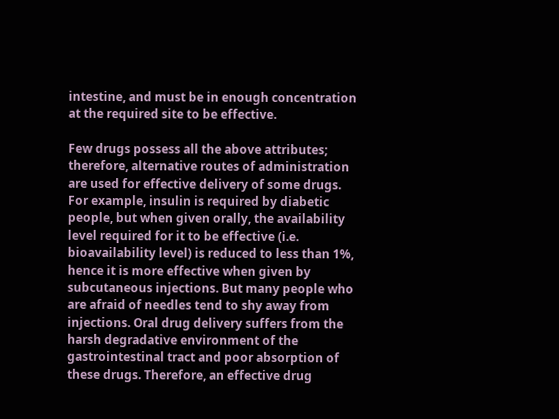intestine, and must be in enough concentration at the required site to be effective.

Few drugs possess all the above attributes; therefore, alternative routes of administration are used for effective delivery of some drugs. For example, insulin is required by diabetic people, but when given orally, the availability level required for it to be effective (i.e. bioavailability level) is reduced to less than 1%, hence it is more effective when given by subcutaneous injections. But many people who are afraid of needles tend to shy away from injections. Oral drug delivery suffers from the harsh degradative environment of the gastrointestinal tract and poor absorption of these drugs. Therefore, an effective drug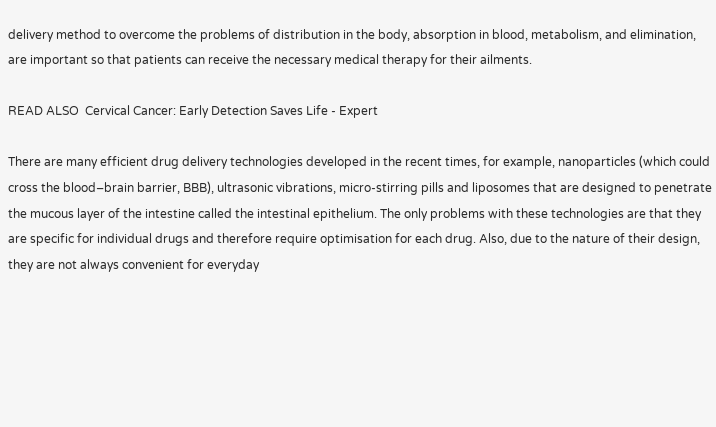delivery method to overcome the problems of distribution in the body, absorption in blood, metabolism, and elimination, are important so that patients can receive the necessary medical therapy for their ailments.

READ ALSO  Cervical Cancer: Early Detection Saves Life - Expert

There are many efficient drug delivery technologies developed in the recent times, for example, nanoparticles (which could cross the blood–brain barrier, BBB), ultrasonic vibrations, micro-stirring pills and liposomes that are designed to penetrate the mucous layer of the intestine called the intestinal epithelium. The only problems with these technologies are that they are specific for individual drugs and therefore require optimisation for each drug. Also, due to the nature of their design, they are not always convenient for everyday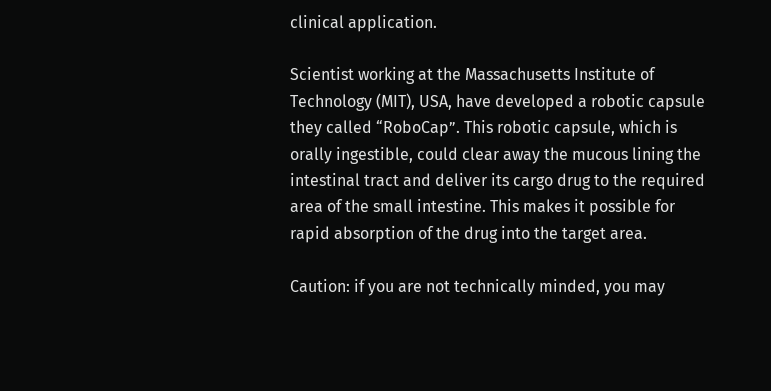clinical application.

Scientist working at the Massachusetts Institute of Technology (MIT), USA, have developed a robotic capsule they called “RoboCap”. This robotic capsule, which is orally ingestible, could clear away the mucous lining the intestinal tract and deliver its cargo drug to the required area of the small intestine. This makes it possible for rapid absorption of the drug into the target area.

Caution: if you are not technically minded, you may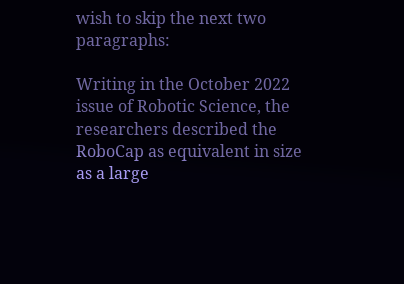wish to skip the next two paragraphs:

Writing in the October 2022 issue of Robotic Science, the researchers described the RoboCap as equivalent in size as a large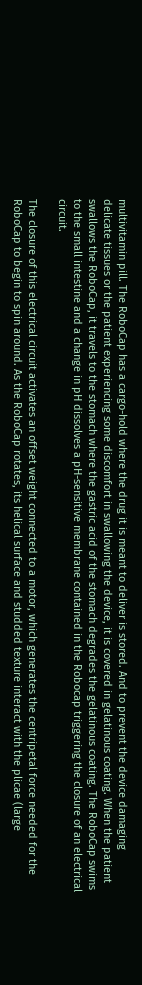multivitamin pill. The RoboCap has a cargo-hold where the drug it is meant to deliver is stored. And to prevent the device damaging delicate tissues or the patient experiencing some discomfort in swallowing the device, it is covered in gelatinous coating. When the patient swallows the RoboCap, it travels to the stomach where the gastric acid of the stomach degrades the gelatinous coating. The RoboCap swims to the small intestine and a change in pH dissolves a pH-sensitive membrane contained in the Robocap triggering the closure of an electrical circuit.

The closure of this electrical circuit activates an offset weight connected to a motor, which generates the centripetal force needed for the RoboCap to begin to spin around. As the RoboCap rotates, its helical surface and studded texture interact with the plicae (large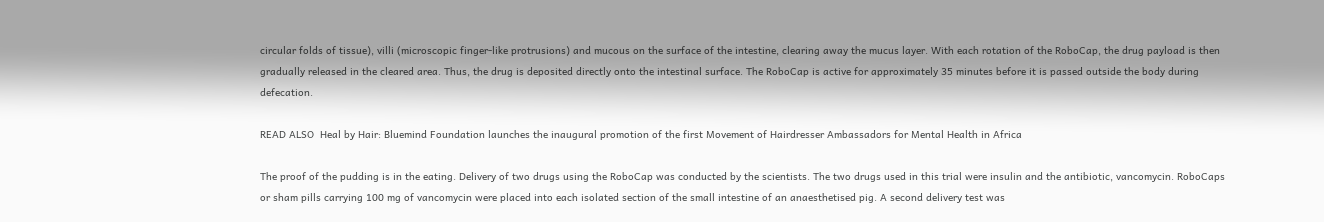circular folds of tissue), villi (microscopic finger-like protrusions) and mucous on the surface of the intestine, clearing away the mucus layer. With each rotation of the RoboCap, the drug payload is then gradually released in the cleared area. Thus, the drug is deposited directly onto the intestinal surface. The RoboCap is active for approximately 35 minutes before it is passed outside the body during defecation.

READ ALSO  Heal by Hair: Bluemind Foundation launches the inaugural promotion of the first Movement of Hairdresser Ambassadors for Mental Health in Africa

The proof of the pudding is in the eating. Delivery of two drugs using the RoboCap was conducted by the scientists. The two drugs used in this trial were insulin and the antibiotic, vancomycin. RoboCaps or sham pills carrying 100 mg of vancomycin were placed into each isolated section of the small intestine of an anaesthetised pig. A second delivery test was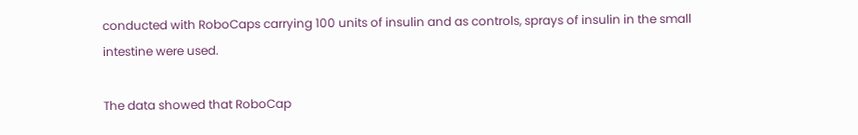conducted with RoboCaps carrying 100 units of insulin and as controls, sprays of insulin in the small intestine were used.

The data showed that RoboCap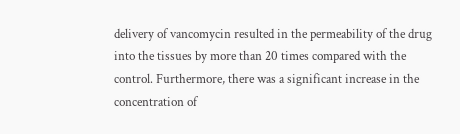delivery of vancomycin resulted in the permeability of the drug into the tissues by more than 20 times compared with the control. Furthermore, there was a significant increase in the concentration of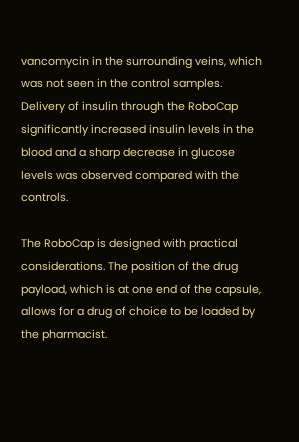vancomycin in the surrounding veins, which was not seen in the control samples. Delivery of insulin through the RoboCap significantly increased insulin levels in the blood and a sharp decrease in glucose levels was observed compared with the controls.

The RoboCap is designed with practical considerations. The position of the drug payload, which is at one end of the capsule, allows for a drug of choice to be loaded by the pharmacist.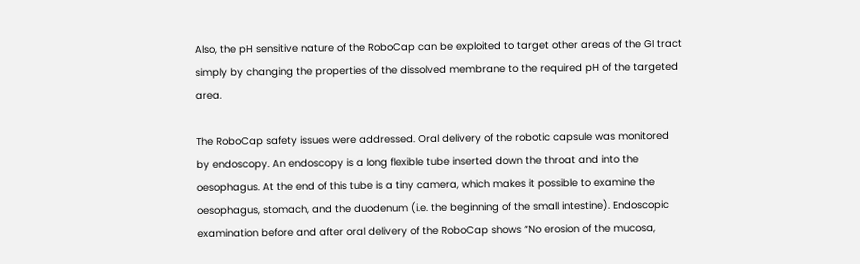Also, the pH sensitive nature of the RoboCap can be exploited to target other areas of the GI tract simply by changing the properties of the dissolved membrane to the required pH of the targeted area.

The RoboCap safety issues were addressed. Oral delivery of the robotic capsule was monitored by endoscopy. An endoscopy is a long flexible tube inserted down the throat and into the oesophagus. At the end of this tube is a tiny camera, which makes it possible to examine the oesophagus, stomach, and the duodenum (i.e. the beginning of the small intestine). Endoscopic examination before and after oral delivery of the RoboCap shows “No erosion of the mucosa,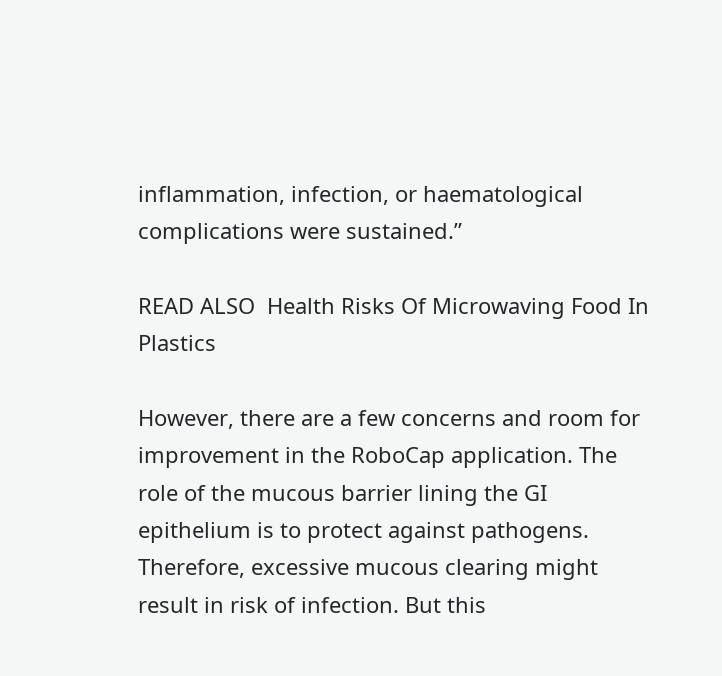inflammation, infection, or haematological complications were sustained.”

READ ALSO  Health Risks Of Microwaving Food In Plastics

However, there are a few concerns and room for improvement in the RoboCap application. The role of the mucous barrier lining the GI epithelium is to protect against pathogens. Therefore, excessive mucous clearing might result in risk of infection. But this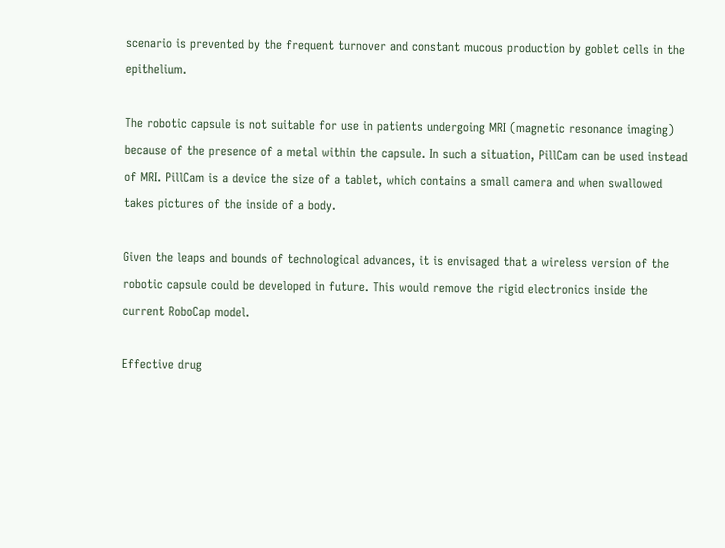scenario is prevented by the frequent turnover and constant mucous production by goblet cells in the epithelium.

The robotic capsule is not suitable for use in patients undergoing MRI (magnetic resonance imaging) because of the presence of a metal within the capsule. In such a situation, PillCam can be used instead of MRI. PillCam is a device the size of a tablet, which contains a small camera and when swallowed takes pictures of the inside of a body.

Given the leaps and bounds of technological advances, it is envisaged that a wireless version of the robotic capsule could be developed in future. This would remove the rigid electronics inside the current RoboCap model.

Effective drug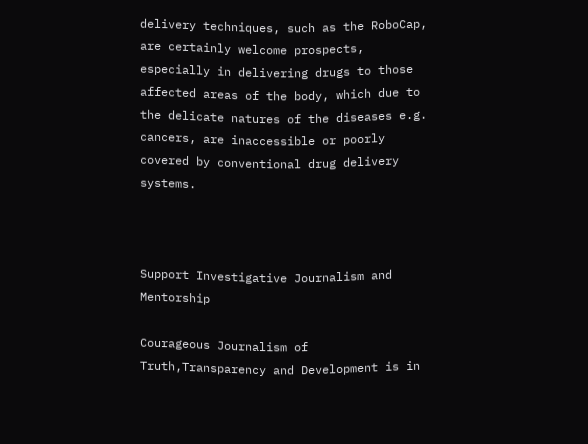delivery techniques, such as the RoboCap, are certainly welcome prospects, especially in delivering drugs to those affected areas of the body, which due to the delicate natures of the diseases e.g. cancers, are inaccessible or poorly covered by conventional drug delivery systems.



Support Investigative Journalism and Mentorship

Courageous Journalism of Truth,Transparency and Development is in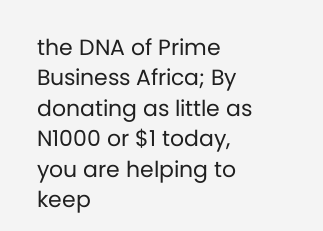the DNA of Prime Business Africa; By donating as little as N1000 or $1 today, you are helping to keep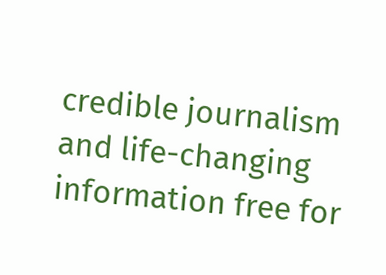credible journalism and life-changing information free for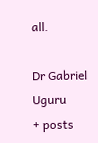all.

Dr Gabriel Uguru
+ posts